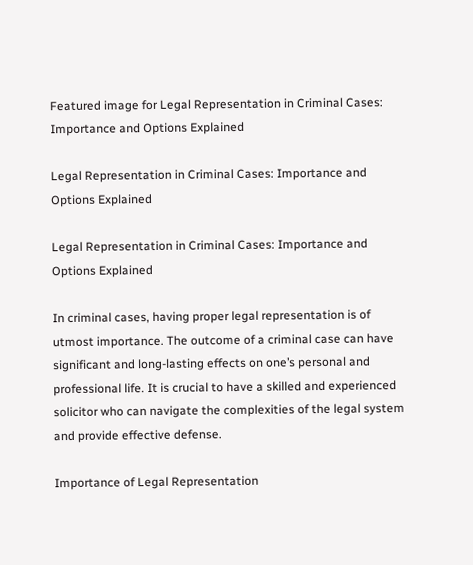Featured image for Legal Representation in Criminal Cases: Importance and Options Explained

Legal Representation in Criminal Cases: Importance and Options Explained

Legal Representation in Criminal Cases: Importance and Options Explained

In criminal cases, having proper legal representation is of utmost importance. The outcome of a criminal case can have significant and long-lasting effects on one’s personal and professional life. It is crucial to have a skilled and experienced solicitor who can navigate the complexities of the legal system and provide effective defense.

Importance of Legal Representation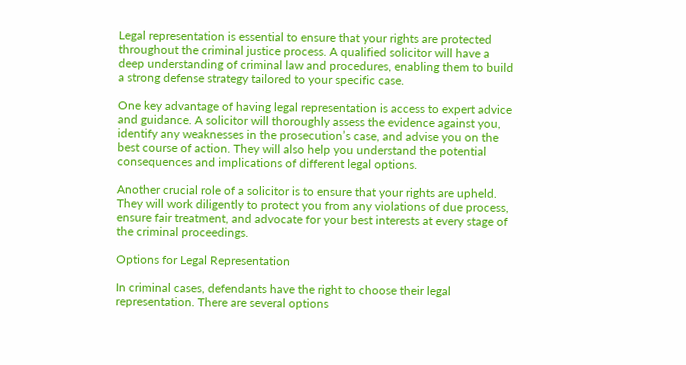Legal representation is essential to ensure that your rights are protected throughout the criminal justice process. A qualified solicitor will have a deep understanding of criminal law and procedures, enabling them to build a strong defense strategy tailored to your specific case.

One key advantage of having legal representation is access to expert advice and guidance. A solicitor will thoroughly assess the evidence against you, identify any weaknesses in the prosecution’s case, and advise you on the best course of action. They will also help you understand the potential consequences and implications of different legal options.

Another crucial role of a solicitor is to ensure that your rights are upheld. They will work diligently to protect you from any violations of due process, ensure fair treatment, and advocate for your best interests at every stage of the criminal proceedings.

Options for Legal Representation

In criminal cases, defendants have the right to choose their legal representation. There are several options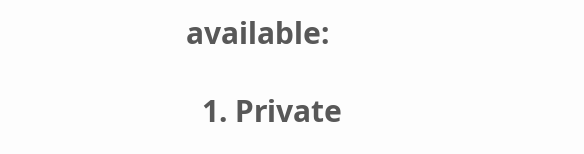available:

  1. Private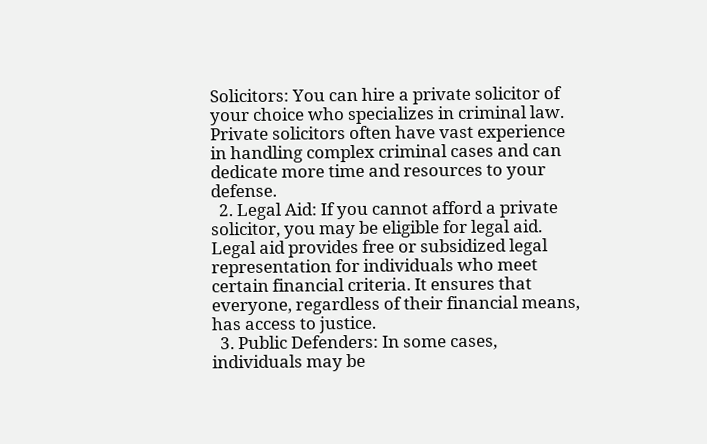Solicitors: You can hire a private solicitor of your choice who specializes in criminal law. Private solicitors often have vast experience in handling complex criminal cases and can dedicate more time and resources to your defense.
  2. Legal Aid: If you cannot afford a private solicitor, you may be eligible for legal aid. Legal aid provides free or subsidized legal representation for individuals who meet certain financial criteria. It ensures that everyone, regardless of their financial means, has access to justice.
  3. Public Defenders: In some cases, individuals may be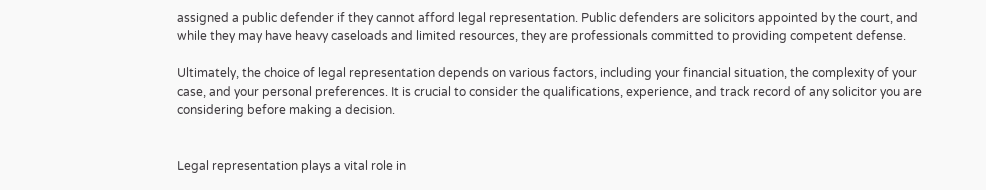assigned a public defender if they cannot afford legal representation. Public defenders are solicitors appointed by the court, and while they may have heavy caseloads and limited resources, they are professionals committed to providing competent defense.

Ultimately, the choice of legal representation depends on various factors, including your financial situation, the complexity of your case, and your personal preferences. It is crucial to consider the qualifications, experience, and track record of any solicitor you are considering before making a decision.


Legal representation plays a vital role in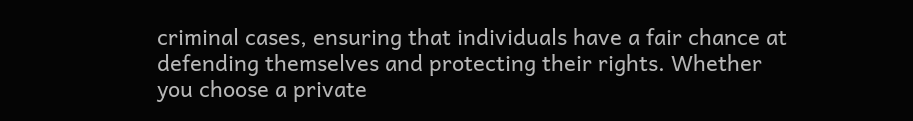criminal cases, ensuring that individuals have a fair chance at defending themselves and protecting their rights. Whether you choose a private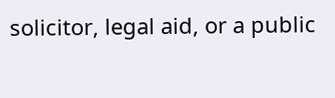solicitor, legal aid, or a public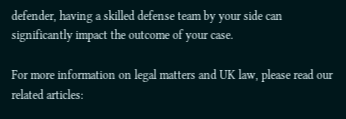defender, having a skilled defense team by your side can significantly impact the outcome of your case.

For more information on legal matters and UK law, please read our related articles: